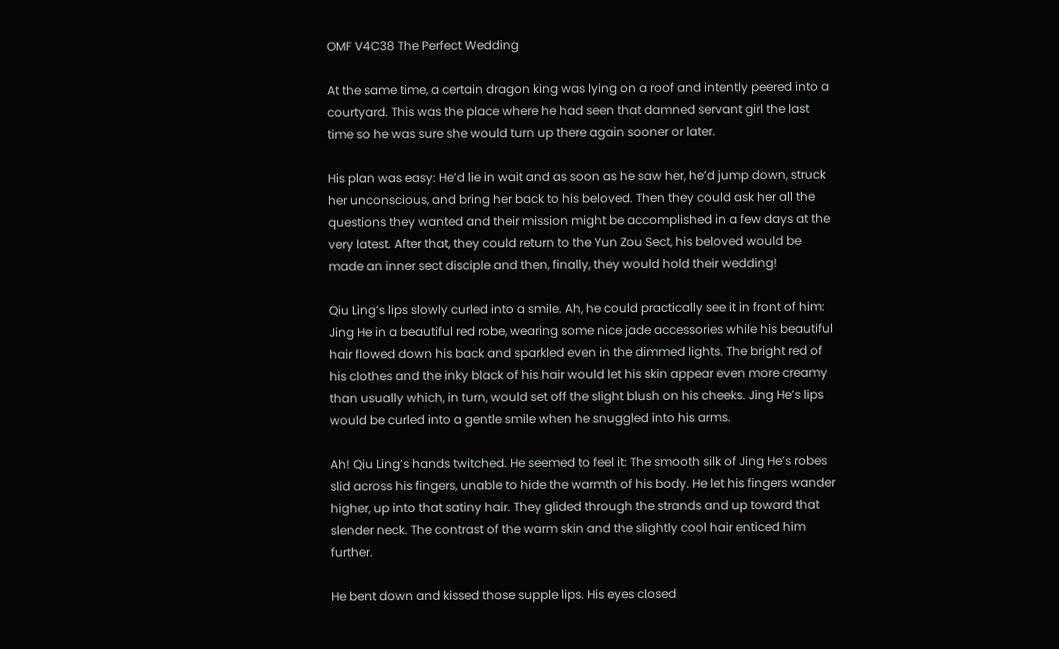OMF V4C38 The Perfect Wedding

At the same time, a certain dragon king was lying on a roof and intently peered into a courtyard. This was the place where he had seen that damned servant girl the last time so he was sure she would turn up there again sooner or later.

His plan was easy: He’d lie in wait and as soon as he saw her, he’d jump down, struck her unconscious, and bring her back to his beloved. Then they could ask her all the questions they wanted and their mission might be accomplished in a few days at the very latest. After that, they could return to the Yun Zou Sect, his beloved would be made an inner sect disciple and then, finally, they would hold their wedding!

Qiu Ling’s lips slowly curled into a smile. Ah, he could practically see it in front of him: Jing He in a beautiful red robe, wearing some nice jade accessories while his beautiful hair flowed down his back and sparkled even in the dimmed lights. The bright red of his clothes and the inky black of his hair would let his skin appear even more creamy than usually which, in turn, would set off the slight blush on his cheeks. Jing He’s lips would be curled into a gentle smile when he snuggled into his arms.

Ah! Qiu Ling’s hands twitched. He seemed to feel it: The smooth silk of Jing He’s robes slid across his fingers, unable to hide the warmth of his body. He let his fingers wander higher, up into that satiny hair. They glided through the strands and up toward that slender neck. The contrast of the warm skin and the slightly cool hair enticed him further.

He bent down and kissed those supple lips. His eyes closed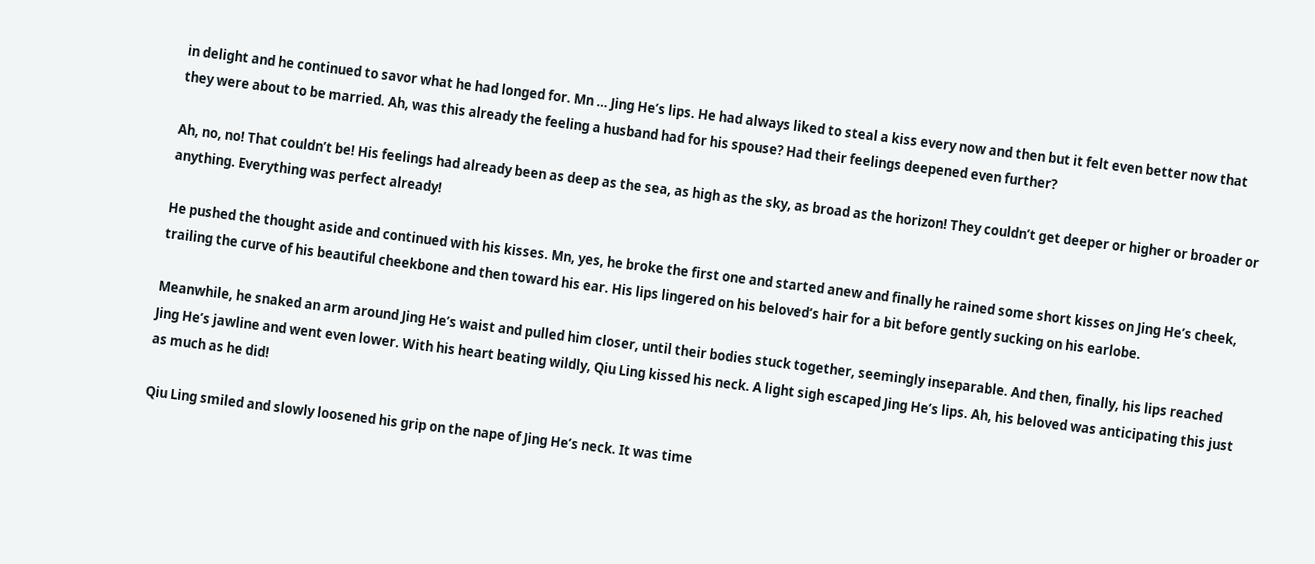in delight and he continued to savor what he had longed for. Mn … Jing He’s lips. He had always liked to steal a kiss every now and then but it felt even better now that they were about to be married. Ah, was this already the feeling a husband had for his spouse? Had their feelings deepened even further?

Ah, no, no! That couldn’t be! His feelings had already been as deep as the sea, as high as the sky, as broad as the horizon! They couldn’t get deeper or higher or broader or anything. Everything was perfect already!

He pushed the thought aside and continued with his kisses. Mn, yes, he broke the first one and started anew and finally he rained some short kisses on Jing He’s cheek, trailing the curve of his beautiful cheekbone and then toward his ear. His lips lingered on his beloved’s hair for a bit before gently sucking on his earlobe.

Meanwhile, he snaked an arm around Jing He’s waist and pulled him closer, until their bodies stuck together, seemingly inseparable. And then, finally, his lips reached Jing He’s jawline and went even lower. With his heart beating wildly, Qiu Ling kissed his neck. A light sigh escaped Jing He’s lips. Ah, his beloved was anticipating this just as much as he did!

Qiu Ling smiled and slowly loosened his grip on the nape of Jing He’s neck. It was time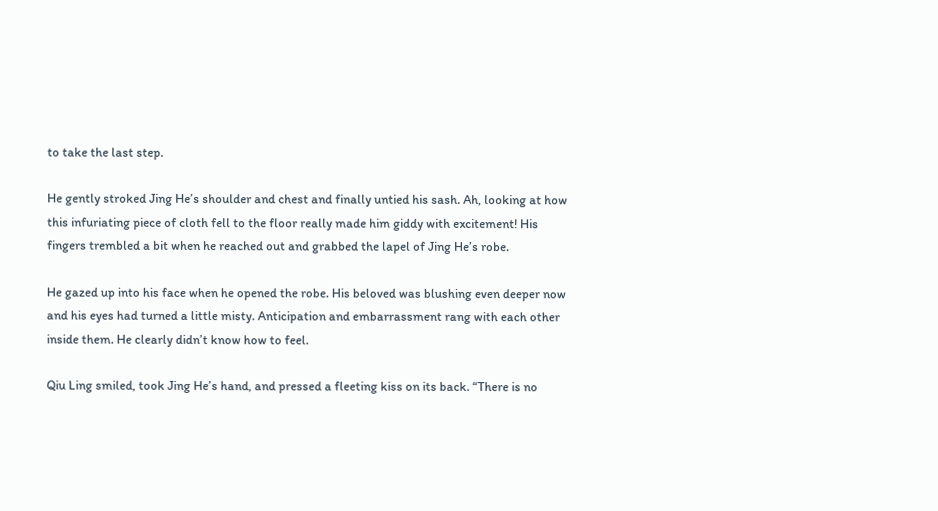to take the last step.

He gently stroked Jing He’s shoulder and chest and finally untied his sash. Ah, looking at how this infuriating piece of cloth fell to the floor really made him giddy with excitement! His fingers trembled a bit when he reached out and grabbed the lapel of Jing He’s robe.

He gazed up into his face when he opened the robe. His beloved was blushing even deeper now and his eyes had turned a little misty. Anticipation and embarrassment rang with each other inside them. He clearly didn’t know how to feel.

Qiu Ling smiled, took Jing He’s hand, and pressed a fleeting kiss on its back. “There is no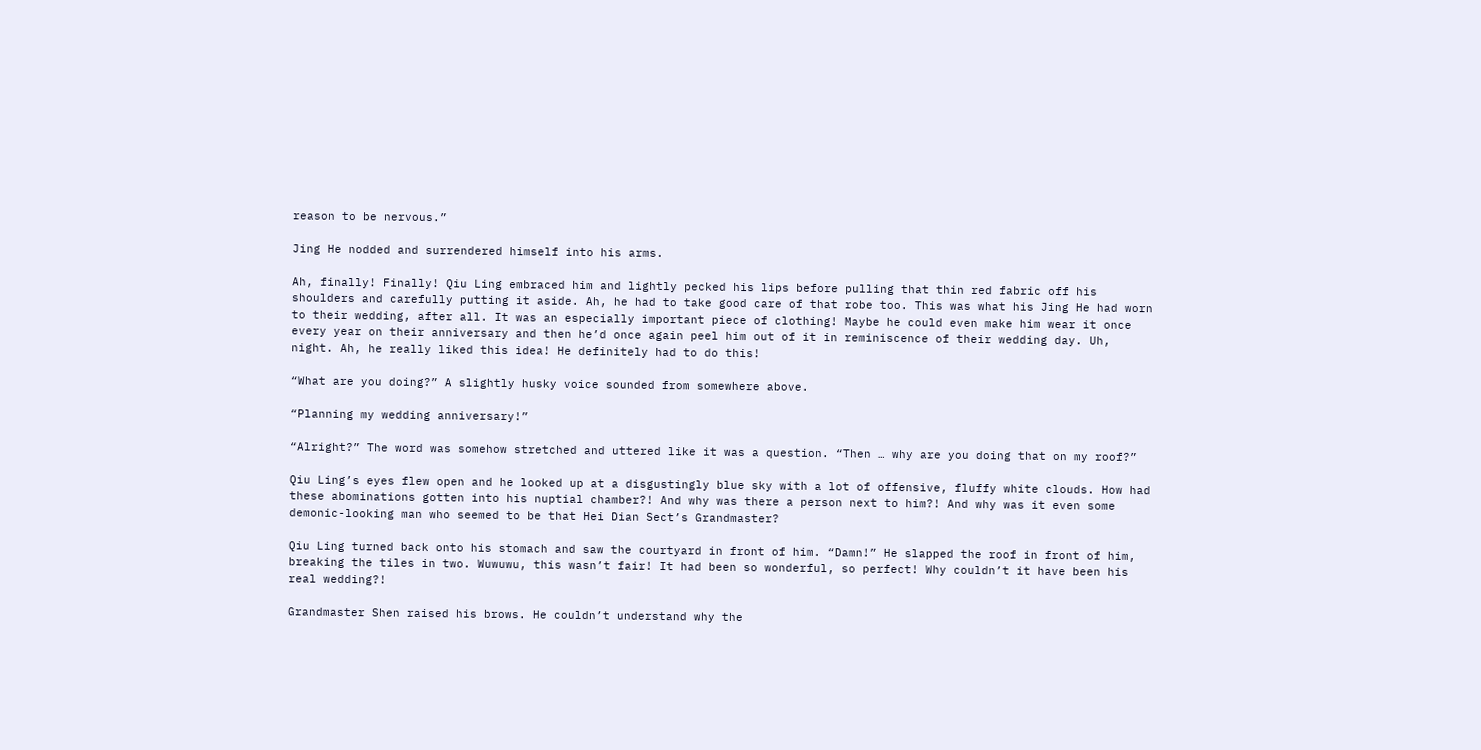reason to be nervous.”

Jing He nodded and surrendered himself into his arms.

Ah, finally! Finally! Qiu Ling embraced him and lightly pecked his lips before pulling that thin red fabric off his shoulders and carefully putting it aside. Ah, he had to take good care of that robe too. This was what his Jing He had worn to their wedding, after all. It was an especially important piece of clothing! Maybe he could even make him wear it once every year on their anniversary and then he’d once again peel him out of it in reminiscence of their wedding day. Uh, night. Ah, he really liked this idea! He definitely had to do this!

“What are you doing?” A slightly husky voice sounded from somewhere above.

“Planning my wedding anniversary!”

“Alright?” The word was somehow stretched and uttered like it was a question. “Then … why are you doing that on my roof?”

Qiu Ling’s eyes flew open and he looked up at a disgustingly blue sky with a lot of offensive, fluffy white clouds. How had these abominations gotten into his nuptial chamber?! And why was there a person next to him?! And why was it even some demonic-looking man who seemed to be that Hei Dian Sect’s Grandmaster?

Qiu Ling turned back onto his stomach and saw the courtyard in front of him. “Damn!” He slapped the roof in front of him, breaking the tiles in two. Wuwuwu, this wasn’t fair! It had been so wonderful, so perfect! Why couldn’t it have been his real wedding?!

Grandmaster Shen raised his brows. He couldn’t understand why the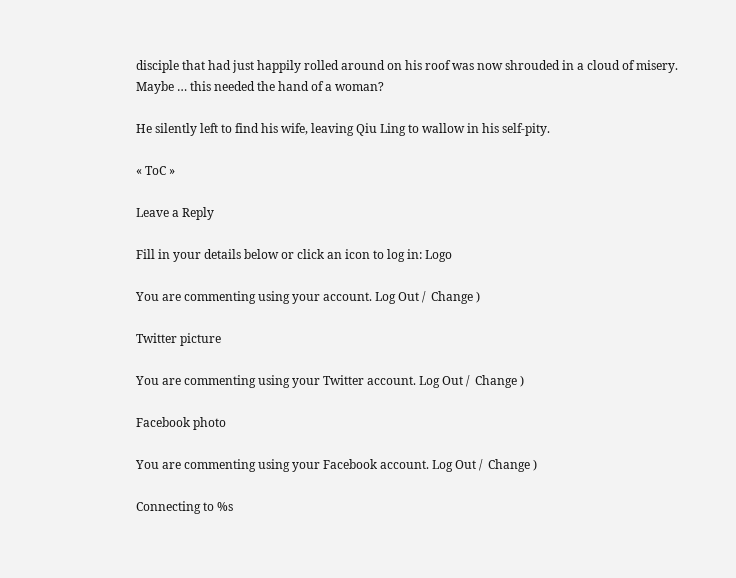disciple that had just happily rolled around on his roof was now shrouded in a cloud of misery. Maybe … this needed the hand of a woman?

He silently left to find his wife, leaving Qiu Ling to wallow in his self-pity.

« ToC »

Leave a Reply

Fill in your details below or click an icon to log in: Logo

You are commenting using your account. Log Out /  Change )

Twitter picture

You are commenting using your Twitter account. Log Out /  Change )

Facebook photo

You are commenting using your Facebook account. Log Out /  Change )

Connecting to %s